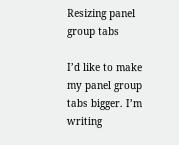Resizing panel group tabs

I’d like to make my panel group tabs bigger. I’m writing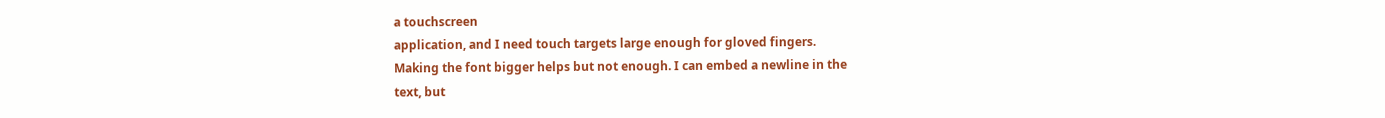a touchscreen
application, and I need touch targets large enough for gloved fingers.
Making the font bigger helps but not enough. I can embed a newline in the
text, but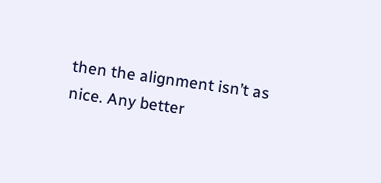then the alignment isn’t as nice. Any better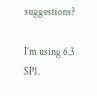suggestions?

I’m using 6.3 SP1.